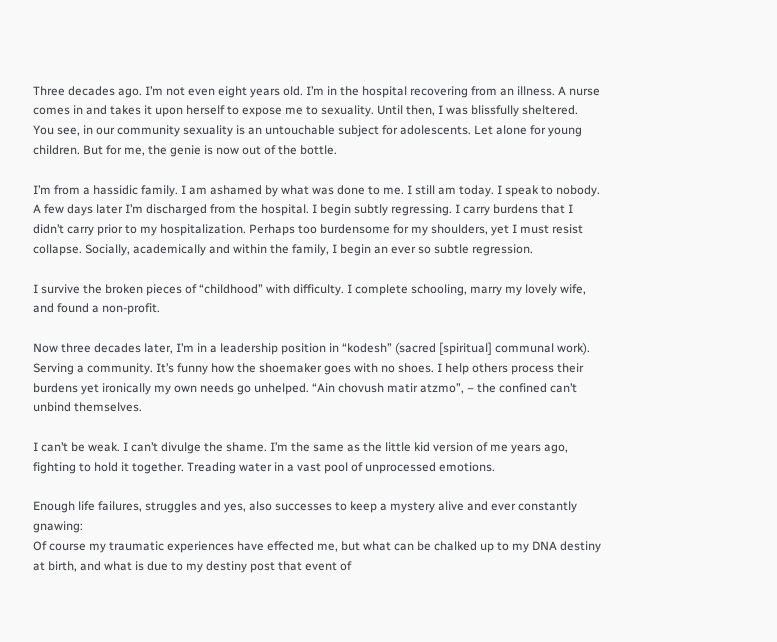Three decades ago. I’m not even eight years old. I’m in the hospital recovering from an illness. A nurse comes in and takes it upon herself to expose me to sexuality. Until then, I was blissfully sheltered. You see, in our community sexuality is an untouchable subject for adolescents. Let alone for young children. But for me, the genie is now out of the bottle.

I’m from a hassidic family. I am ashamed by what was done to me. I still am today. I speak to nobody. A few days later I’m discharged from the hospital. I begin subtly regressing. I carry burdens that I didn’t carry prior to my hospitalization. Perhaps too burdensome for my shoulders, yet I must resist collapse. Socially, academically and within the family, I begin an ever so subtle regression.

I survive the broken pieces of “childhood” with difficulty. I complete schooling, marry my lovely wife, and found a non-profit.

Now three decades later, I’m in a leadership position in “kodesh” (sacred [spiritual] communal work). Serving a community. It’s funny how the shoemaker goes with no shoes. I help others process their burdens yet ironically my own needs go unhelped. “Ain chovush matir atzmo”, – the confined can’t unbind themselves.

I can’t be weak. I can’t divulge the shame. I’m the same as the little kid version of me years ago, fighting to hold it together. Treading water in a vast pool of unprocessed emotions.

Enough life failures, struggles and yes, also successes to keep a mystery alive and ever constantly gnawing:
Of course my traumatic experiences have effected me, but what can be chalked up to my DNA destiny at birth, and what is due to my destiny post that event of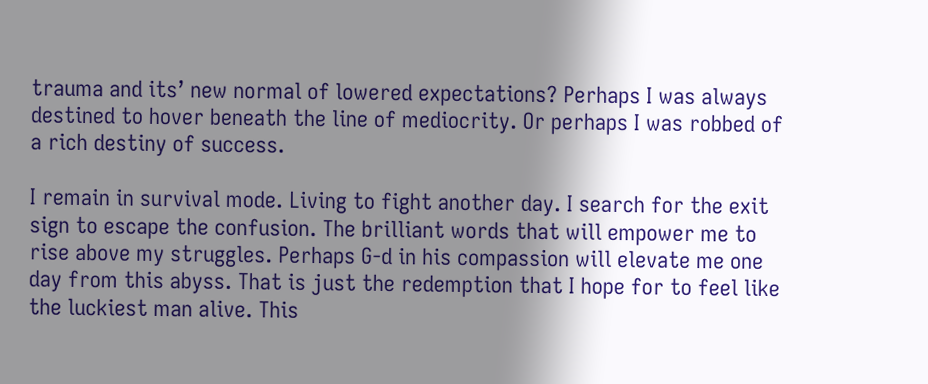trauma and its’ new normal of lowered expectations? Perhaps I was always destined to hover beneath the line of mediocrity. Or perhaps I was robbed of a rich destiny of success.

I remain in survival mode. Living to fight another day. I search for the exit sign to escape the confusion. The brilliant words that will empower me to rise above my struggles. Perhaps G-d in his compassion will elevate me one day from this abyss. That is just the redemption that I hope for to feel like the luckiest man alive. This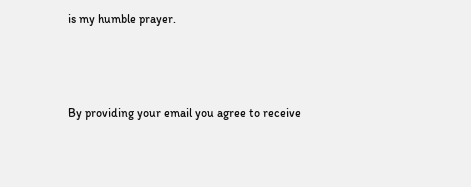is my humble prayer.



By providing your email you agree to receive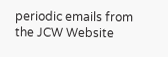periodic emails from the JCW Website